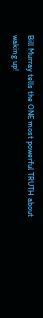Bill Murray tells the ONE most powerful TRUTH about waking up!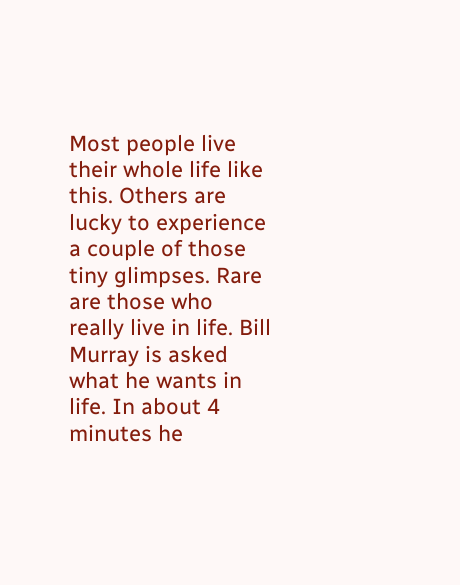Most people live their whole life like this. Others are lucky to experience a couple of those tiny glimpses. Rare are those who really live in life. Bill Murray is asked what he wants in life. In about 4 minutes he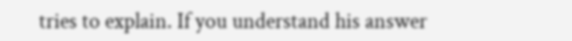tries to explain. If you understand his answer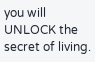you will UNLOCK the secret of living.